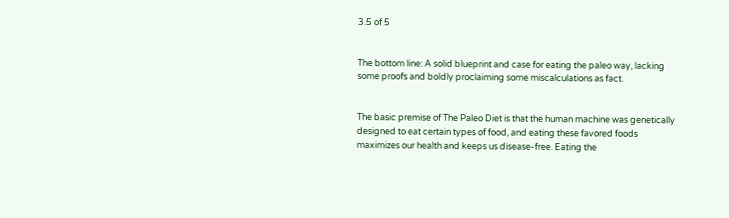3.5 of 5


The bottom line: A solid blueprint and case for eating the paleo way, lacking some proofs and boldly proclaiming some miscalculations as fact.


The basic premise of The Paleo Diet is that the human machine was genetically designed to eat certain types of food, and eating these favored foods maximizes our health and keeps us disease-free. Eating the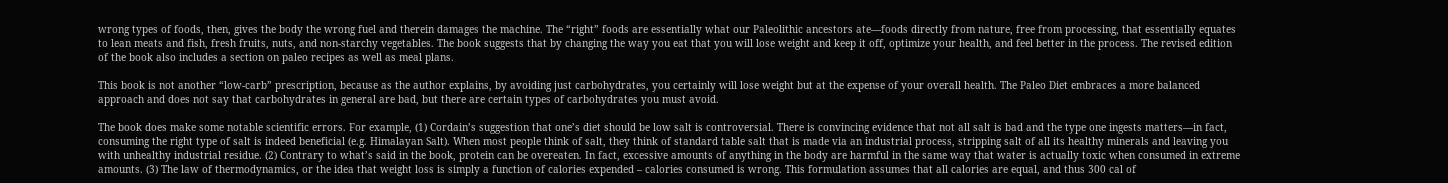wrong types of foods, then, gives the body the wrong fuel and therein damages the machine. The “right” foods are essentially what our Paleolithic ancestors ate—foods directly from nature, free from processing, that essentially equates to lean meats and fish, fresh fruits, nuts, and non-starchy vegetables. The book suggests that by changing the way you eat that you will lose weight and keep it off, optimize your health, and feel better in the process. The revised edition of the book also includes a section on paleo recipes as well as meal plans.

This book is not another “low-carb” prescription, because as the author explains, by avoiding just carbohydrates, you certainly will lose weight but at the expense of your overall health. The Paleo Diet embraces a more balanced approach and does not say that carbohydrates in general are bad, but there are certain types of carbohydrates you must avoid.

The book does make some notable scientific errors. For example, (1) Cordain’s suggestion that one’s diet should be low salt is controversial. There is convincing evidence that not all salt is bad and the type one ingests matters—in fact, consuming the right type of salt is indeed beneficial (e.g. Himalayan Salt). When most people think of salt, they think of standard table salt that is made via an industrial process, stripping salt of all its healthy minerals and leaving you with unhealthy industrial residue. (2) Contrary to what’s said in the book, protein can be overeaten. In fact, excessive amounts of anything in the body are harmful in the same way that water is actually toxic when consumed in extreme amounts. (3) The law of thermodynamics, or the idea that weight loss is simply a function of calories expended – calories consumed is wrong. This formulation assumes that all calories are equal, and thus 300 cal of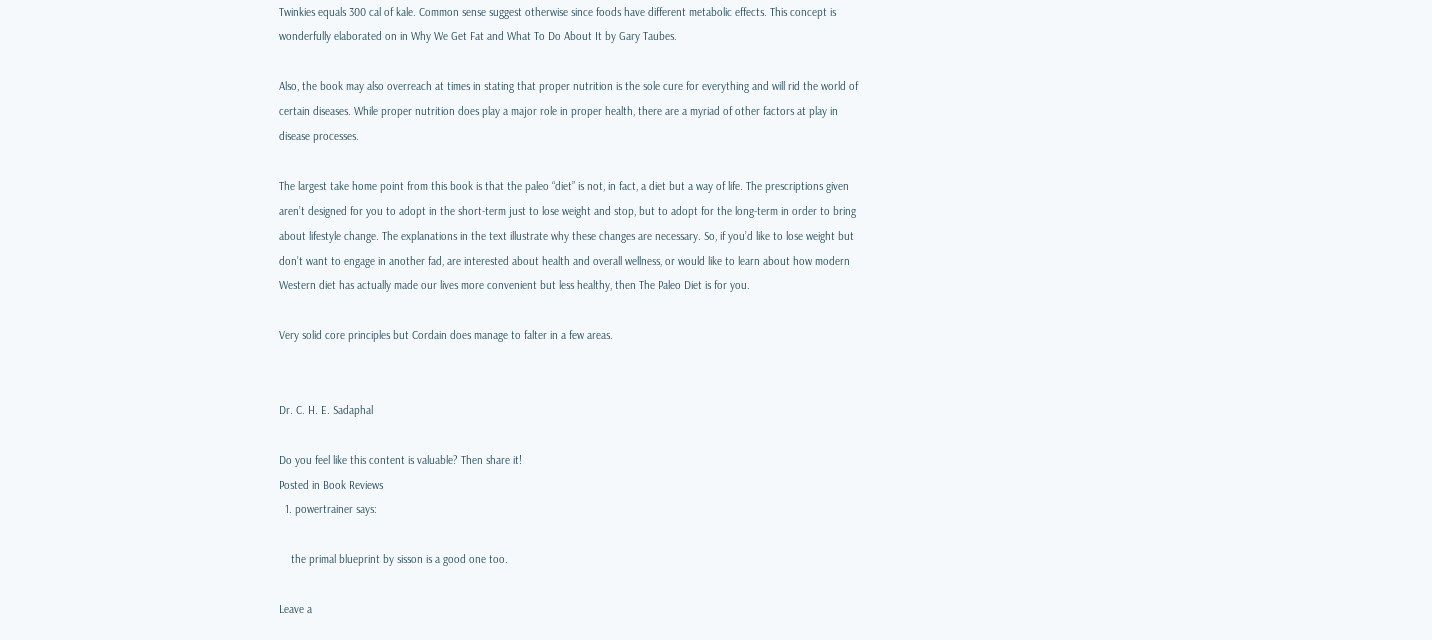Twinkies equals 300 cal of kale. Common sense suggest otherwise since foods have different metabolic effects. This concept is wonderfully elaborated on in Why We Get Fat and What To Do About It by Gary Taubes.

Also, the book may also overreach at times in stating that proper nutrition is the sole cure for everything and will rid the world of certain diseases. While proper nutrition does play a major role in proper health, there are a myriad of other factors at play in disease processes.

The largest take home point from this book is that the paleo “diet” is not, in fact, a diet but a way of life. The prescriptions given aren’t designed for you to adopt in the short-term just to lose weight and stop, but to adopt for the long-term in order to bring about lifestyle change. The explanations in the text illustrate why these changes are necessary. So, if you’d like to lose weight but don’t want to engage in another fad, are interested about health and overall wellness, or would like to learn about how modern Western diet has actually made our lives more convenient but less healthy, then The Paleo Diet is for you.

Very solid core principles but Cordain does manage to falter in a few areas.


Dr. C. H. E. Sadaphal

Do you feel like this content is valuable? Then share it!
Posted in Book Reviews
  1. powertrainer says:

    the primal blueprint by sisson is a good one too.

Leave a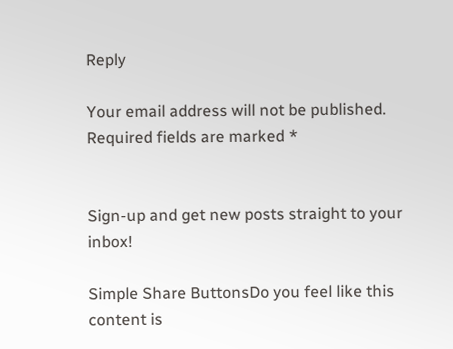Reply

Your email address will not be published. Required fields are marked *


Sign-up and get new posts straight to your inbox!

Simple Share ButtonsDo you feel like this content is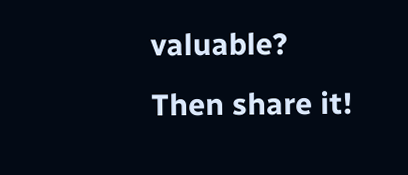valuable? Then share it!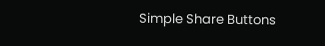Simple Share Buttons